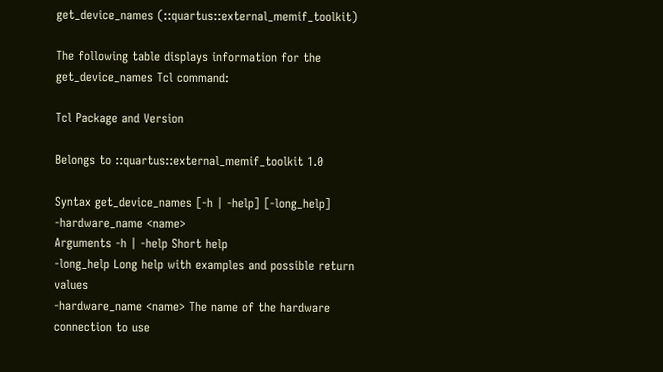get_device_names (::quartus::external_memif_toolkit)

The following table displays information for the get_device_names Tcl command:

Tcl Package and Version

Belongs to ::quartus::external_memif_toolkit 1.0

Syntax get_device_names [-h | -help] [-long_help] -hardware_name <name>
Arguments -h | -help Short help
-long_help Long help with examples and possible return values
-hardware_name <name> The name of the hardware connection to use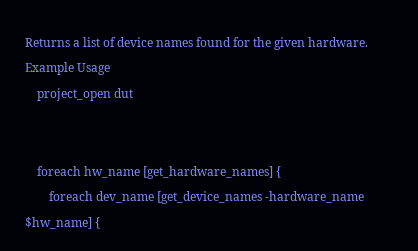Returns a list of device names found for the given hardware.
Example Usage
    project_open dut


    foreach hw_name [get_hardware_names] {
        foreach dev_name [get_device_names -hardware_name $hw_name] {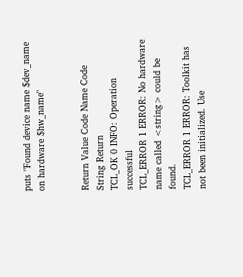puts "Found device name $dev_name on hardware $hw_name"


Return Value Code Name Code String Return
TCL_OK 0 INFO: Operation successful
TCL_ERROR 1 ERROR: No hardware name called <string> could be found.
TCL_ERROR 1 ERROR: Toolkit has not been initialized. Use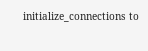initialize_connections to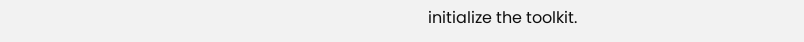initialize the toolkit.